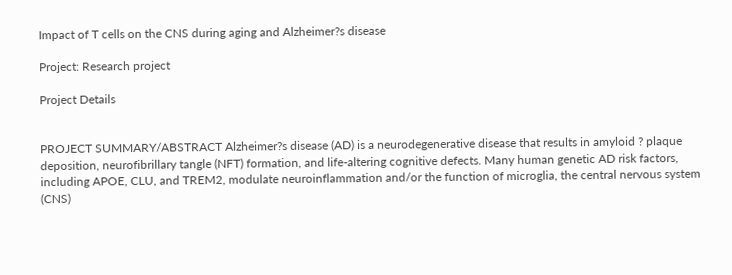Impact of T cells on the CNS during aging and Alzheimer?s disease

Project: Research project

Project Details


PROJECT SUMMARY/ABSTRACT Alzheimer?s disease (AD) is a neurodegenerative disease that results in amyloid ? plaque deposition, neurofibrillary tangle (NFT) formation, and life-altering cognitive defects. Many human genetic AD risk factors, including APOE, CLU, and TREM2, modulate neuroinflammation and/or the function of microglia, the central nervous system (CNS)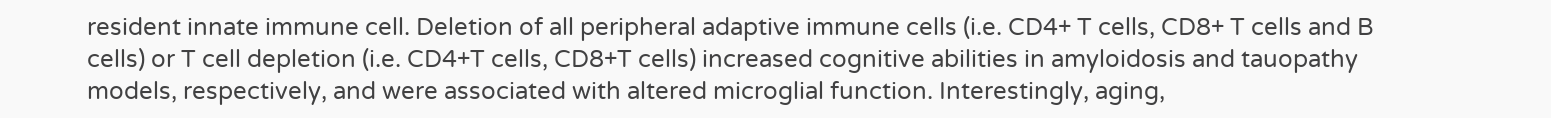resident innate immune cell. Deletion of all peripheral adaptive immune cells (i.e. CD4+ T cells, CD8+ T cells and B cells) or T cell depletion (i.e. CD4+T cells, CD8+T cells) increased cognitive abilities in amyloidosis and tauopathy models, respectively, and were associated with altered microglial function. Interestingly, aging,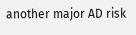another major AD risk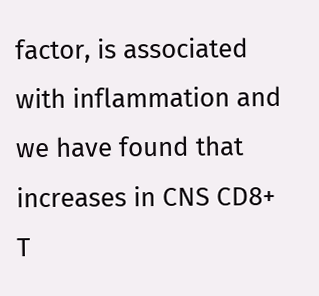factor, is associated with inflammation and we have found that increases in CNS CD8+ T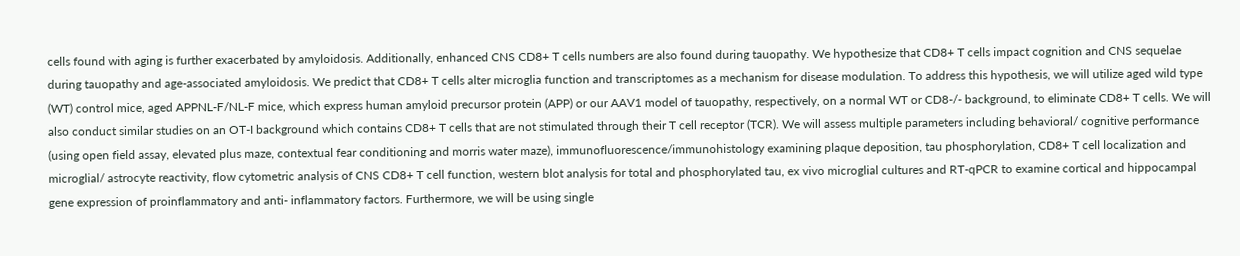cells found with aging is further exacerbated by amyloidosis. Additionally, enhanced CNS CD8+ T cells numbers are also found during tauopathy. We hypothesize that CD8+ T cells impact cognition and CNS sequelae during tauopathy and age-associated amyloidosis. We predict that CD8+ T cells alter microglia function and transcriptomes as a mechanism for disease modulation. To address this hypothesis, we will utilize aged wild type (WT) control mice, aged APPNL-F/NL-F mice, which express human amyloid precursor protein (APP) or our AAV1 model of tauopathy, respectively, on a normal WT or CD8-/- background, to eliminate CD8+ T cells. We will also conduct similar studies on an OT-I background which contains CD8+ T cells that are not stimulated through their T cell receptor (TCR). We will assess multiple parameters including behavioral/ cognitive performance (using open field assay, elevated plus maze, contextual fear conditioning and morris water maze), immunofluorescence/immunohistology examining plaque deposition, tau phosphorylation, CD8+ T cell localization and microglial/ astrocyte reactivity, flow cytometric analysis of CNS CD8+ T cell function, western blot analysis for total and phosphorylated tau, ex vivo microglial cultures and RT-qPCR to examine cortical and hippocampal gene expression of proinflammatory and anti- inflammatory factors. Furthermore, we will be using single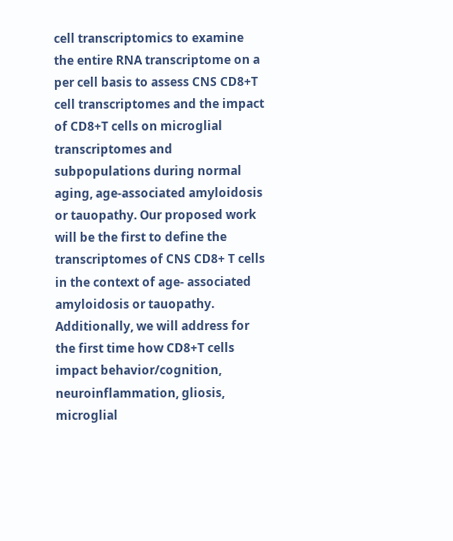cell transcriptomics to examine the entire RNA transcriptome on a per cell basis to assess CNS CD8+T cell transcriptomes and the impact of CD8+T cells on microglial transcriptomes and subpopulations during normal aging, age-associated amyloidosis or tauopathy. Our proposed work will be the first to define the transcriptomes of CNS CD8+ T cells in the context of age- associated amyloidosis or tauopathy. Additionally, we will address for the first time how CD8+T cells impact behavior/cognition, neuroinflammation, gliosis, microglial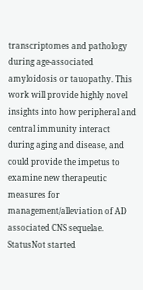transcriptomes and pathology during age-associated amyloidosis or tauopathy. This work will provide highly novel insights into how peripheral and central immunity interact during aging and disease, and could provide the impetus to examine new therapeutic measures for management/alleviation of AD associated CNS sequelae.
StatusNot started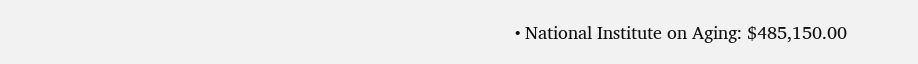• National Institute on Aging: $485,150.00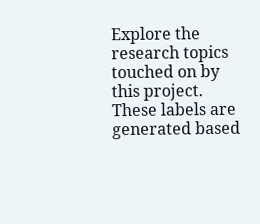Explore the research topics touched on by this project. These labels are generated based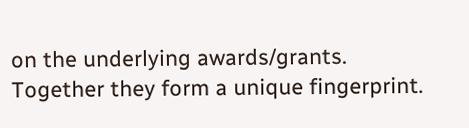on the underlying awards/grants. Together they form a unique fingerprint.